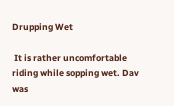Drupping Wet

 It is rather uncomfortable riding while sopping wet. Dav was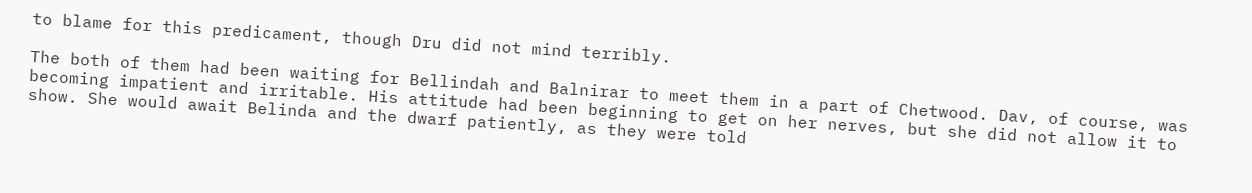to blame for this predicament, though Dru did not mind terribly.

The both of them had been waiting for Bellindah and Balnirar to meet them in a part of Chetwood. Dav, of course, was becoming impatient and irritable. His attitude had been beginning to get on her nerves, but she did not allow it to show. She would await Belinda and the dwarf patiently, as they were told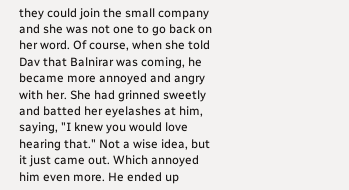they could join the small company and she was not one to go back on her word. Of course, when she told Dav that Balnirar was coming, he became more annoyed and angry with her. She had grinned sweetly and batted her eyelashes at him, saying, "I knew you would love hearing that." Not a wise idea, but it just came out. Which annoyed him even more. He ended up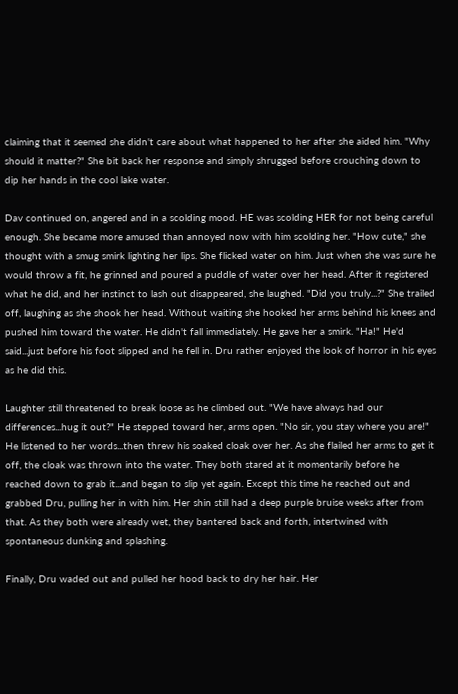claiming that it seemed she didn't care about what happened to her after she aided him. "Why should it matter?" She bit back her response and simply shrugged before crouching down to dip her hands in the cool lake water.

Dav continued on, angered and in a scolding mood. HE was scolding HER for not being careful enough. She became more amused than annoyed now with him scolding her. "How cute," she thought with a smug smirk lighting her lips. She flicked water on him. Just when she was sure he would throw a fit, he grinned and poured a puddle of water over her head. After it registered what he did, and her instinct to lash out disappeared, she laughed. "Did you truly...?" She trailed off, laughing as she shook her head. Without waiting she hooked her arms behind his knees and pushed him toward the water. He didn't fall immediately. He gave her a smirk. "Ha!" He'd said...just before his foot slipped and he fell in. Dru rather enjoyed the look of horror in his eyes as he did this.

Laughter still threatened to break loose as he climbed out. "We have always had our differences...hug it out?" He stepped toward her, arms open. "No sir, you stay where you are!" He listened to her words...then threw his soaked cloak over her. As she flailed her arms to get it off, the cloak was thrown into the water. They both stared at it momentarily before he reached down to grab it...and began to slip yet again. Except this time he reached out and grabbed Dru, pulling her in with him. Her shin still had a deep purple bruise weeks after from that. As they both were already wet, they bantered back and forth, intertwined with spontaneous dunking and splashing.

Finally, Dru waded out and pulled her hood back to dry her hair. Her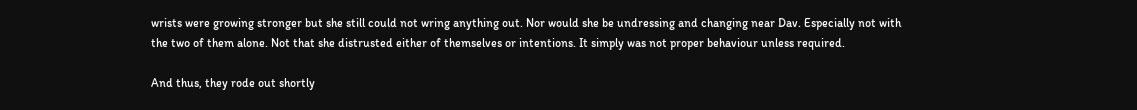wrists were growing stronger but she still could not wring anything out. Nor would she be undressing and changing near Dav. Especially not with the two of them alone. Not that she distrusted either of themselves or intentions. It simply was not proper behaviour unless required.

And thus, they rode out shortly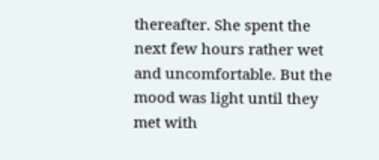thereafter. She spent the next few hours rather wet and uncomfortable. But the mood was light until they met with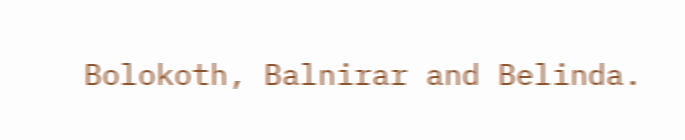Bolokoth, Balnirar and Belinda.